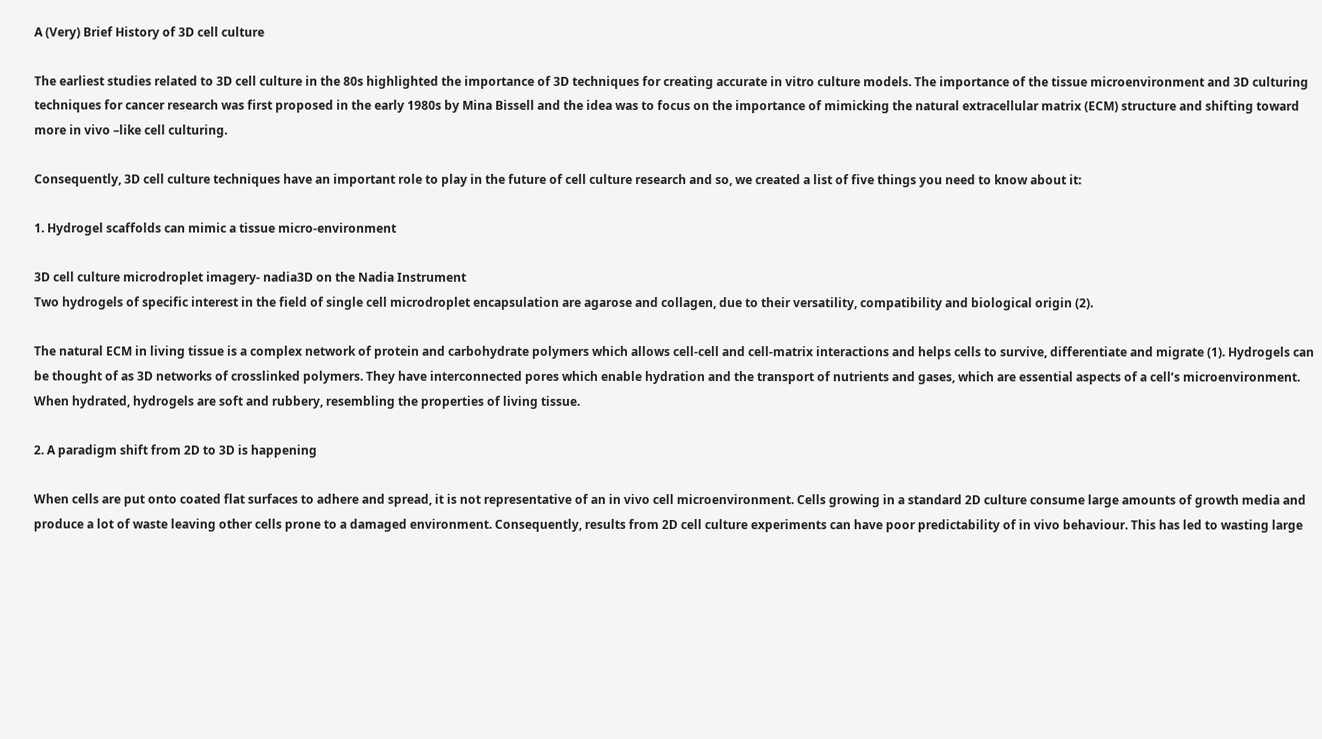A (Very) Brief History of 3D cell culture

The earliest studies related to 3D cell culture in the 80s highlighted the importance of 3D techniques for creating accurate in vitro culture models. The importance of the tissue microenvironment and 3D culturing techniques for cancer research was first proposed in the early 1980s by Mina Bissell and the idea was to focus on the importance of mimicking the natural extracellular matrix (ECM) structure and shifting toward more in vivo –like cell culturing.

Consequently, 3D cell culture techniques have an important role to play in the future of cell culture research and so, we created a list of five things you need to know about it:

1. Hydrogel scaffolds can mimic a tissue micro-environment

3D cell culture microdroplet imagery- nadia3D on the Nadia Instrument
Two hydrogels of specific interest in the field of single cell microdroplet encapsulation are agarose and collagen, due to their versatility, compatibility and biological origin (2).

The natural ECM in living tissue is a complex network of protein and carbohydrate polymers which allows cell-cell and cell-matrix interactions and helps cells to survive, differentiate and migrate (1). Hydrogels can be thought of as 3D networks of crosslinked polymers. They have interconnected pores which enable hydration and the transport of nutrients and gases, which are essential aspects of a cell’s microenvironment. When hydrated, hydrogels are soft and rubbery, resembling the properties of living tissue.

2. A paradigm shift from 2D to 3D is happening

When cells are put onto coated flat surfaces to adhere and spread, it is not representative of an in vivo cell microenvironment. Cells growing in a standard 2D culture consume large amounts of growth media and produce a lot of waste leaving other cells prone to a damaged environment. Consequently, results from 2D cell culture experiments can have poor predictability of in vivo behaviour. This has led to wasting large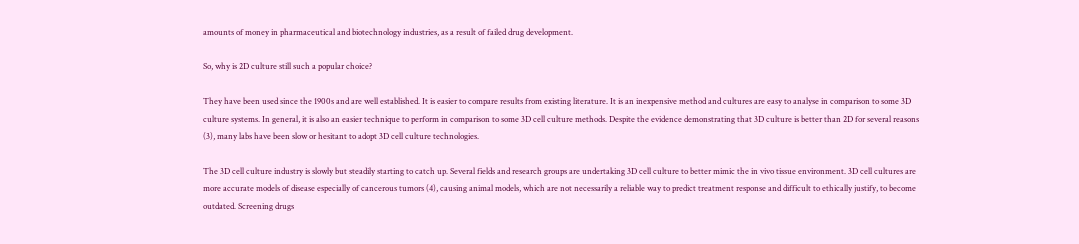amounts of money in pharmaceutical and biotechnology industries, as a result of failed drug development.

So, why is 2D culture still such a popular choice?

They have been used since the 1900s and are well established. It is easier to compare results from existing literature. It is an inexpensive method and cultures are easy to analyse in comparison to some 3D culture systems. In general, it is also an easier technique to perform in comparison to some 3D cell culture methods. Despite the evidence demonstrating that 3D culture is better than 2D for several reasons (3), many labs have been slow or hesitant to adopt 3D cell culture technologies.

The 3D cell culture industry is slowly but steadily starting to catch up. Several fields and research groups are undertaking 3D cell culture to better mimic the in vivo tissue environment. 3D cell cultures are more accurate models of disease especially of cancerous tumors (4), causing animal models, which are not necessarily a reliable way to predict treatment response and difficult to ethically justify, to become outdated. Screening drugs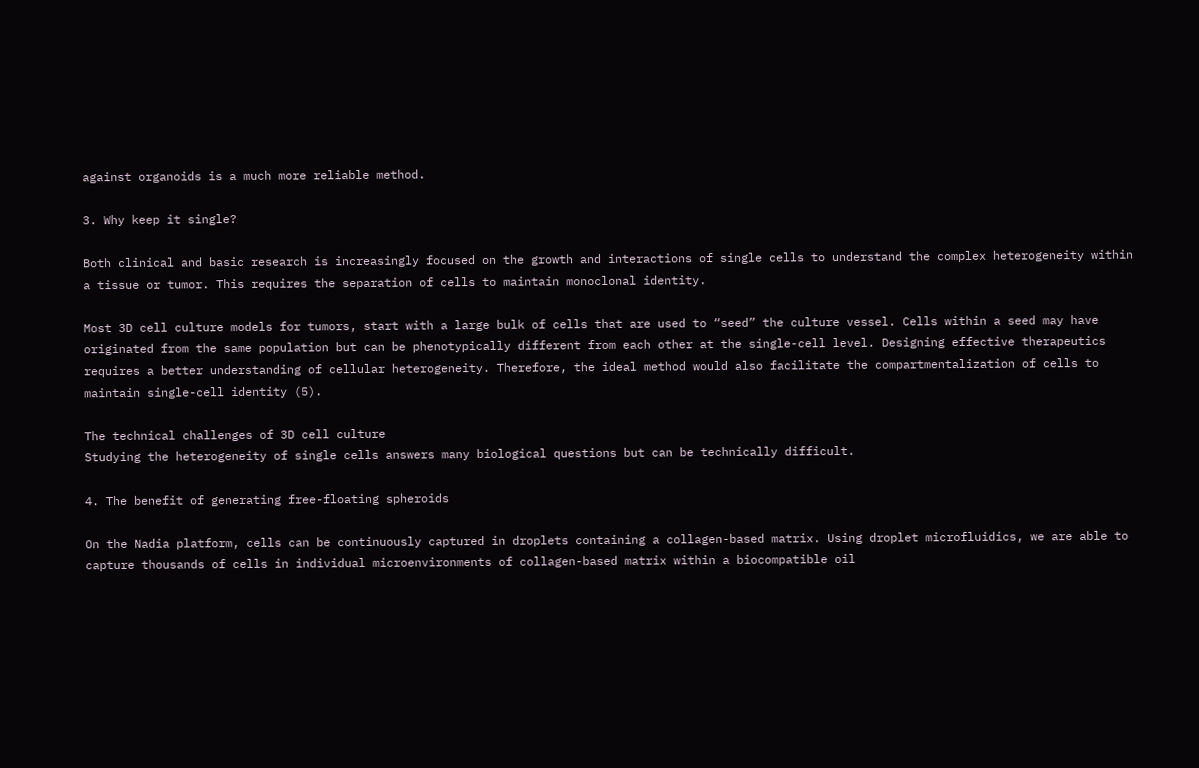against organoids is a much more reliable method.

3. Why keep it single?

Both clinical and basic research is increasingly focused on the growth and interactions of single cells to understand the complex heterogeneity within a tissue or tumor. This requires the separation of cells to maintain monoclonal identity.

Most 3D cell culture models for tumors, start with a large bulk of cells that are used to “seed” the culture vessel. Cells within a seed may have originated from the same population but can be phenotypically different from each other at the single-cell level. Designing effective therapeutics requires a better understanding of cellular heterogeneity. Therefore, the ideal method would also facilitate the compartmentalization of cells to maintain single-cell identity (5).

The technical challenges of 3D cell culture
Studying the heterogeneity of single cells answers many biological questions but can be technically difficult.

4. The benefit of generating free-floating spheroids

On the Nadia platform, cells can be continuously captured in droplets containing a collagen-based matrix. Using droplet microfluidics, we are able to capture thousands of cells in individual microenvironments of collagen-based matrix within a biocompatible oil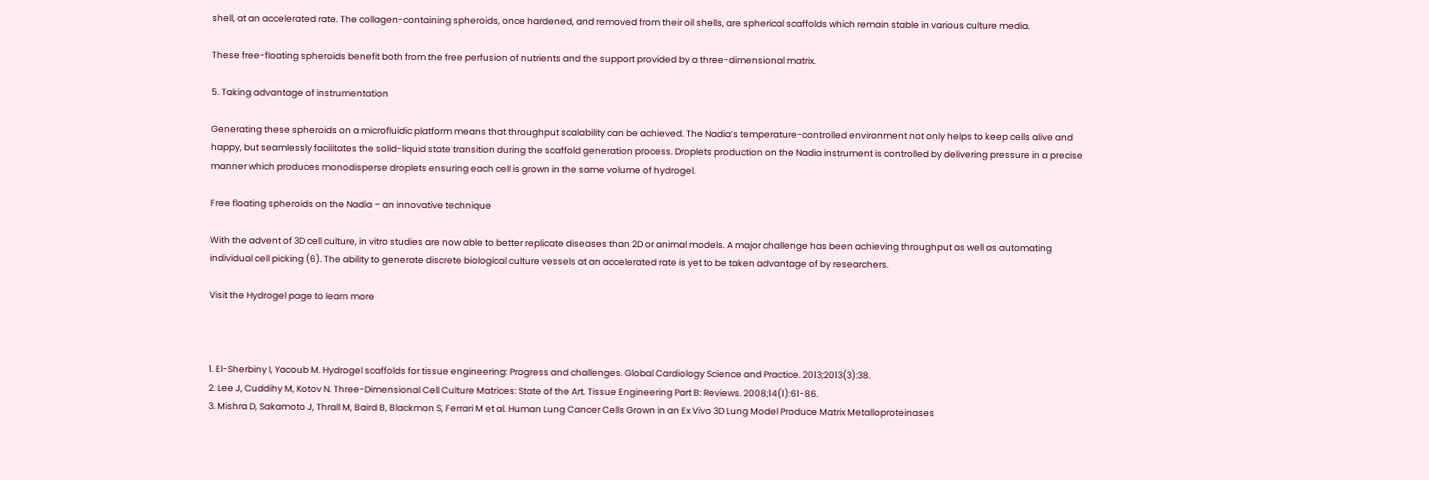shell, at an accelerated rate. The collagen-containing spheroids, once hardened, and removed from their oil shells, are spherical scaffolds which remain stable in various culture media.

These free-floating spheroids benefit both from the free perfusion of nutrients and the support provided by a three-dimensional matrix.

5. Taking advantage of instrumentation

Generating these spheroids on a microfluidic platform means that throughput scalability can be achieved. The Nadia’s temperature-controlled environment not only helps to keep cells alive and happy, but seamlessly facilitates the solid-liquid state transition during the scaffold generation process. Droplets production on the Nadia instrument is controlled by delivering pressure in a precise manner which produces monodisperse droplets ensuring each cell is grown in the same volume of hydrogel.

Free floating spheroids on the Nadia – an innovative technique

With the advent of 3D cell culture, in vitro studies are now able to better replicate diseases than 2D or animal models. A major challenge has been achieving throughput as well as automating individual cell picking (6). The ability to generate discrete biological culture vessels at an accelerated rate is yet to be taken advantage of by researchers.

Visit the Hydrogel page to learn more



1. El-Sherbiny I, Yacoub M. Hydrogel scaffolds for tissue engineering: Progress and challenges. Global Cardiology Science and Practice. 2013;2013(3):38.
2. Lee J, Cuddihy M, Kotov N. Three-Dimensional Cell Culture Matrices: State of the Art. Tissue Engineering Part B: Reviews. 2008;14(1):61-86.
3. Mishra D, Sakamoto J, Thrall M, Baird B, Blackmon S, Ferrari M et al. Human Lung Cancer Cells Grown in an Ex Vivo 3D Lung Model Produce Matrix Metalloproteinases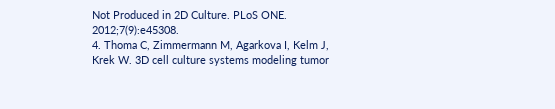Not Produced in 2D Culture. PLoS ONE. 2012;7(9):e45308.
4. Thoma C, Zimmermann M, Agarkova I, Kelm J, Krek W. 3D cell culture systems modeling tumor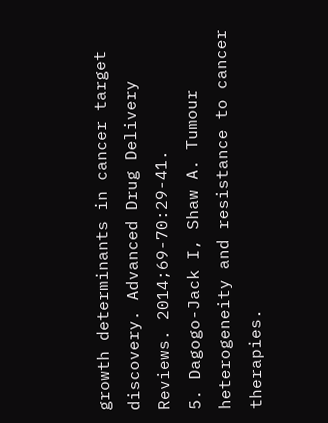growth determinants in cancer target discovery. Advanced Drug Delivery Reviews. 2014;69-70:29-41.
5. Dagogo-Jack I, Shaw A. Tumour heterogeneity and resistance to cancer therapies.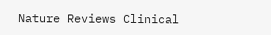Nature Reviews Clinical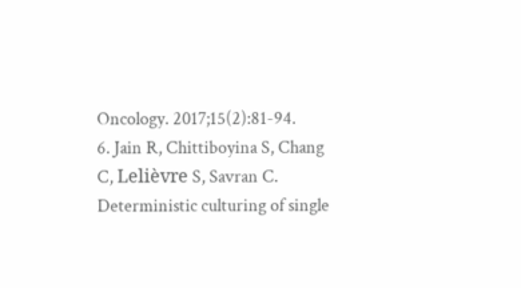Oncology. 2017;15(2):81-94.
6. Jain R, Chittiboyina S, Chang C, Lelièvre S, Savran C. Deterministic culturing of single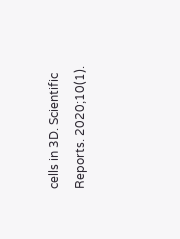cells in 3D. Scientific Reports. 2020;10(1).